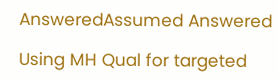AnsweredAssumed Answered

Using MH Qual for targeted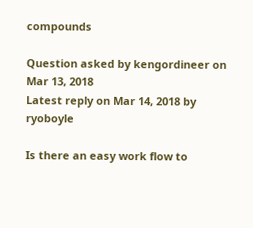compounds

Question asked by kengordineer on Mar 13, 2018
Latest reply on Mar 14, 2018 by ryoboyle

Is there an easy work flow to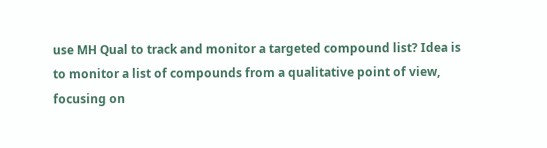use MH Qual to track and monitor a targeted compound list? Idea is to monitor a list of compounds from a qualitative point of view, focusing on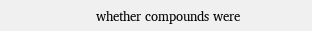whether compounds were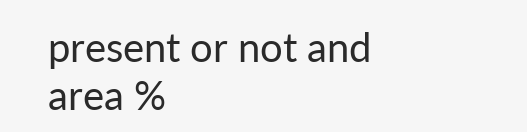present or not and area %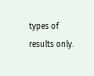types of results only.